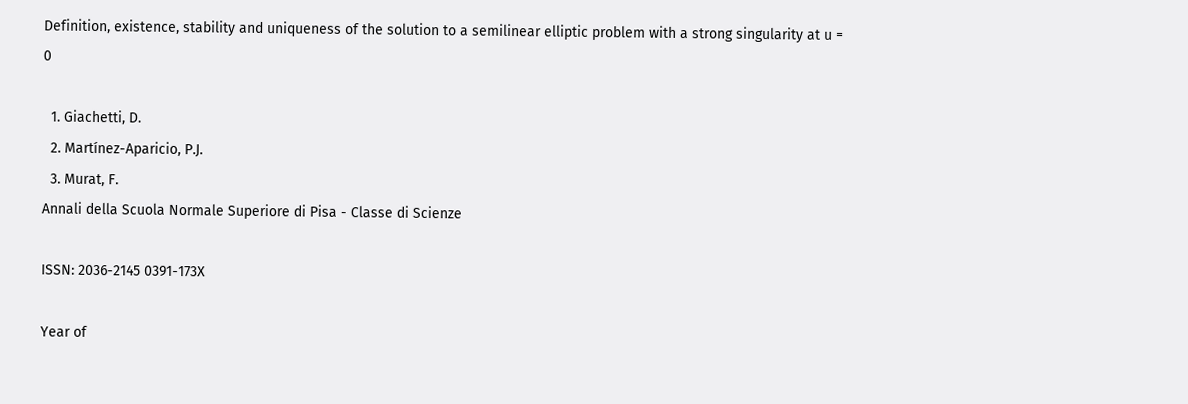Definition, existence, stability and uniqueness of the solution to a semilinear elliptic problem with a strong singularity at u = 0

  1. Giachetti, D.
  2. Martínez-Aparicio, P.J.
  3. Murat, F.
Annali della Scuola Normale Superiore di Pisa - Classe di Scienze

ISSN: 2036-2145 0391-173X

Year of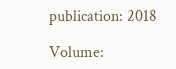publication: 2018

Volume: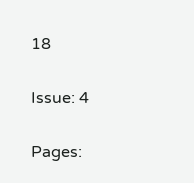18

Issue: 4

Pages: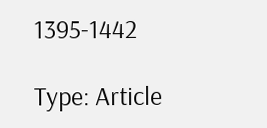1395-1442

Type: Article